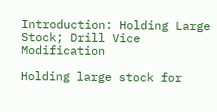Introduction: Holding Large Stock; Drill Vice Modification

Holding large stock for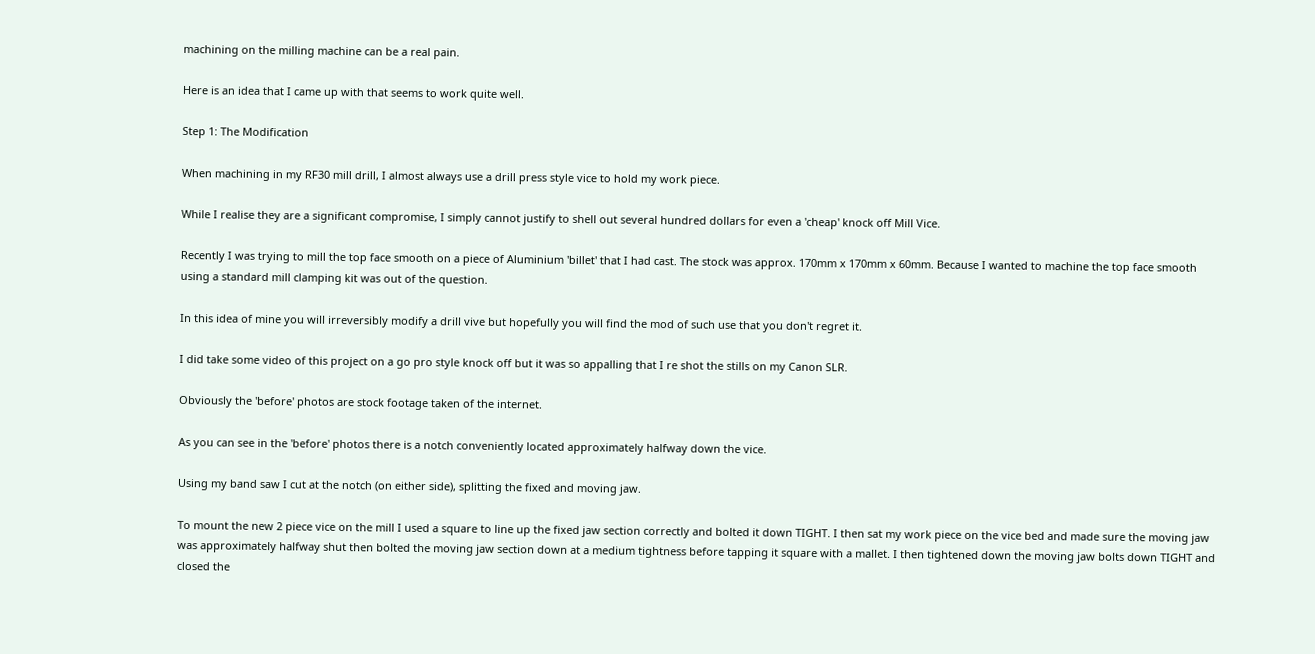machining on the milling machine can be a real pain.

Here is an idea that I came up with that seems to work quite well.

Step 1: The Modification

When machining in my RF30 mill drill, I almost always use a drill press style vice to hold my work piece.

While I realise they are a significant compromise, I simply cannot justify to shell out several hundred dollars for even a 'cheap' knock off Mill Vice.

Recently I was trying to mill the top face smooth on a piece of Aluminium 'billet' that I had cast. The stock was approx. 170mm x 170mm x 60mm. Because I wanted to machine the top face smooth using a standard mill clamping kit was out of the question.

In this idea of mine you will irreversibly modify a drill vive but hopefully you will find the mod of such use that you don't regret it.

I did take some video of this project on a go pro style knock off but it was so appalling that I re shot the stills on my Canon SLR.

Obviously the 'before' photos are stock footage taken of the internet.

As you can see in the 'before' photos there is a notch conveniently located approximately halfway down the vice.

Using my band saw I cut at the notch (on either side), splitting the fixed and moving jaw.

To mount the new 2 piece vice on the mill I used a square to line up the fixed jaw section correctly and bolted it down TIGHT. I then sat my work piece on the vice bed and made sure the moving jaw was approximately halfway shut then bolted the moving jaw section down at a medium tightness before tapping it square with a mallet. I then tightened down the moving jaw bolts down TIGHT and closed the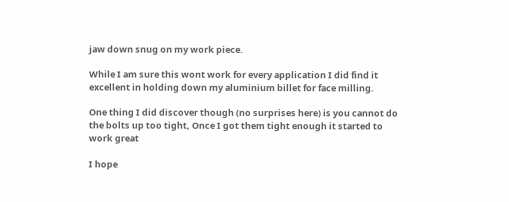jaw down snug on my work piece.

While I am sure this wont work for every application I did find it excellent in holding down my aluminium billet for face milling.

One thing I did discover though (no surprises here) is you cannot do the bolts up too tight, Once I got them tight enough it started to work great

I hope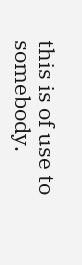this is of use to somebody.